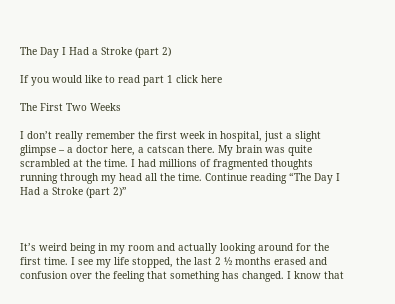The Day I Had a Stroke (part 2)

If you would like to read part 1 click here

The First Two Weeks

I don’t really remember the first week in hospital, just a slight glimpse – a doctor here, a catscan there. My brain was quite scrambled at the time. I had millions of fragmented thoughts running through my head all the time. Continue reading “The Day I Had a Stroke (part 2)”



It’s weird being in my room and actually looking around for the first time. I see my life stopped, the last 2 ½ months erased and confusion over the feeling that something has changed. I know that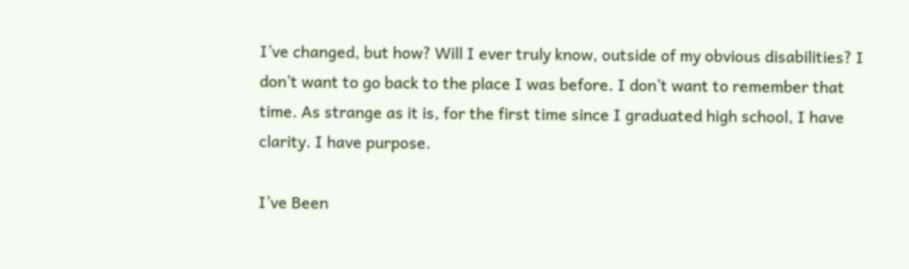I’ve changed, but how? Will I ever truly know, outside of my obvious disabilities? I don’t want to go back to the place I was before. I don’t want to remember that time. As strange as it is, for the first time since I graduated high school, I have clarity. I have purpose.

I’ve Been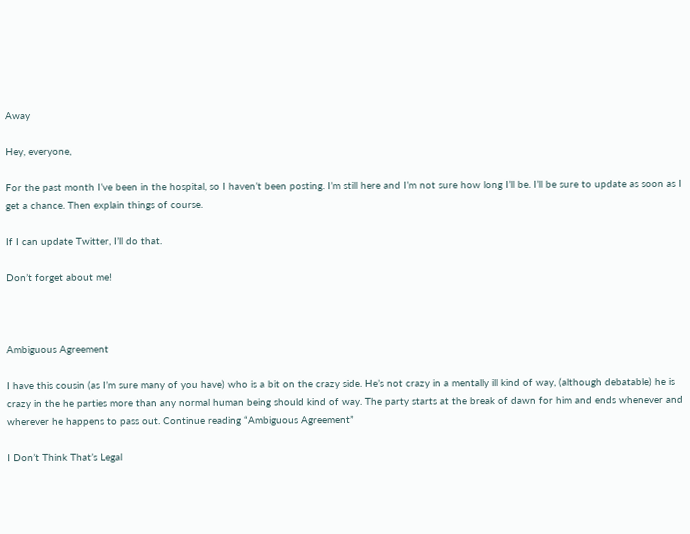Away

Hey, everyone,

For the past month I’ve been in the hospital, so I haven’t been posting. I’m still here and I’m not sure how long I’ll be. I’ll be sure to update as soon as I get a chance. Then explain things of course.

If I can update Twitter, I’ll do that.

Don’t forget about me!



Ambiguous Agreement

I have this cousin (as I’m sure many of you have) who is a bit on the crazy side. He’s not crazy in a mentally ill kind of way, (although debatable) he is crazy in the he parties more than any normal human being should kind of way. The party starts at the break of dawn for him and ends whenever and wherever he happens to pass out. Continue reading “Ambiguous Agreement”

I Don’t Think That’s Legal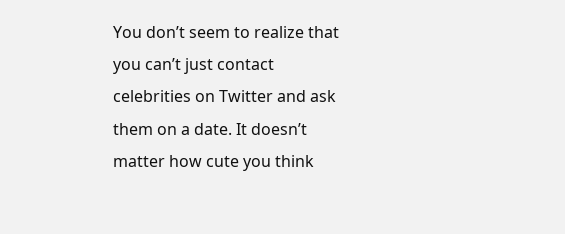You don’t seem to realize that you can’t just contact celebrities on Twitter and ask them on a date. It doesn’t matter how cute you think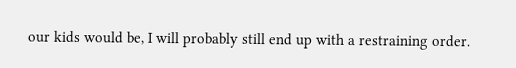our kids would be, I will probably still end up with a restraining order.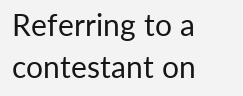Referring to a contestant on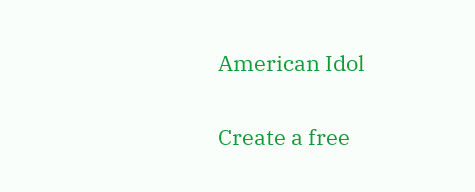American Idol

Create a free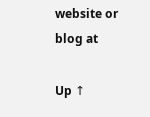website or blog at

Up ↑